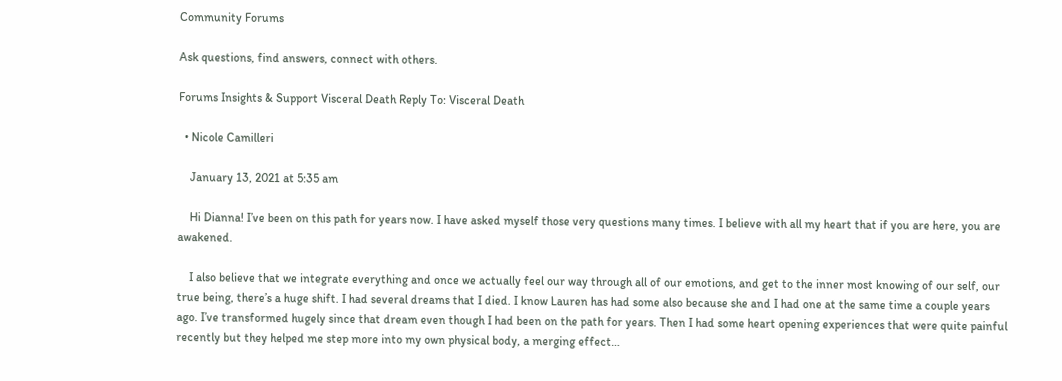Community Forums

Ask questions, find answers, connect with others.

Forums Insights & Support Visceral Death Reply To: Visceral Death

  • Nicole Camilleri

    January 13, 2021 at 5:35 am

    Hi Dianna! I’ve been on this path for years now. I have asked myself those very questions many times. I believe with all my heart that if you are here, you are awakened.

    I also believe that we integrate everything and once we actually feel our way through all of our emotions, and get to the inner most knowing of our self, our true being, there’s a huge shift. I had several dreams that I died. I know Lauren has had some also because she and I had one at the same time a couple years ago. I’ve transformed hugely since that dream even though I had been on the path for years. Then I had some heart opening experiences that were quite painful recently but they helped me step more into my own physical body, a merging effect…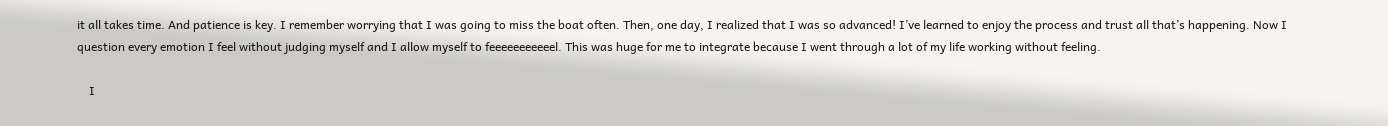it all takes time. And patience is key. I remember worrying that I was going to miss the boat often. Then, one day, I realized that I was so advanced! I’ve learned to enjoy the process and trust all that’s happening. Now I question every emotion I feel without judging myself and I allow myself to feeeeeeeeeeel. This was huge for me to integrate because I went through a lot of my life working without feeling.

    I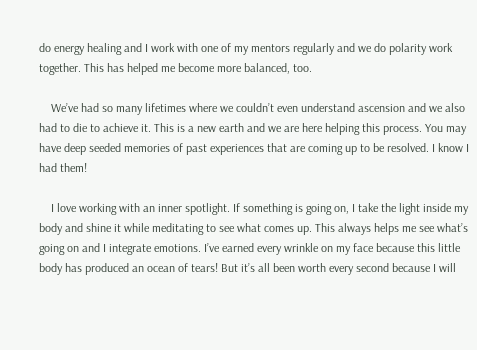do energy healing and I work with one of my mentors regularly and we do polarity work together. This has helped me become more balanced, too.

    We’ve had so many lifetimes where we couldn’t even understand ascension and we also had to die to achieve it. This is a new earth and we are here helping this process. You may have deep seeded memories of past experiences that are coming up to be resolved. I know I had them!

    I love working with an inner spotlight. If something is going on, I take the light inside my body and shine it while meditating to see what comes up. This always helps me see what’s going on and I integrate emotions. I’ve earned every wrinkle on my face because this little body has produced an ocean of tears! But it’s all been worth every second because I will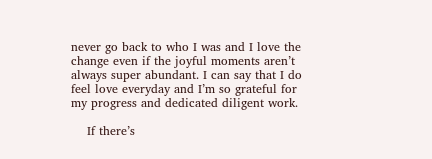never go back to who I was and I love the change even if the joyful moments aren’t always super abundant. I can say that I do feel love everyday and I’m so grateful for my progress and dedicated diligent work.

    If there’s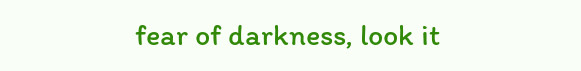fear of darkness, look it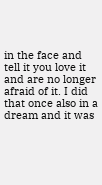in the face and tell it you love it and are no longer afraid of it. I did that once also in a dream and it was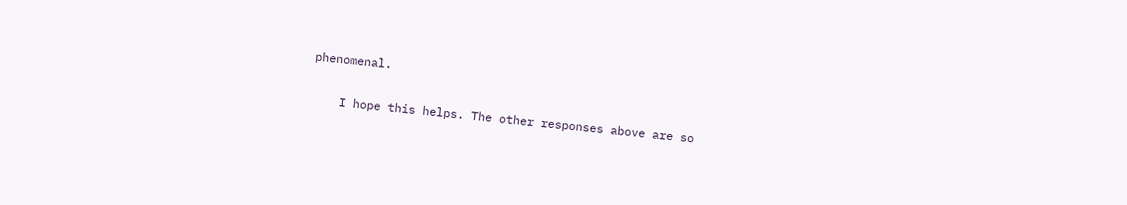phenomenal.

    I hope this helps. The other responses above are so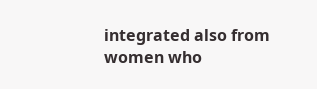integrated also from women who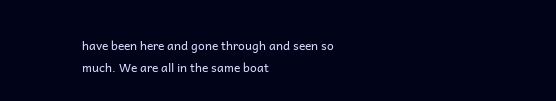have been here and gone through and seen so much. We are all in the same boat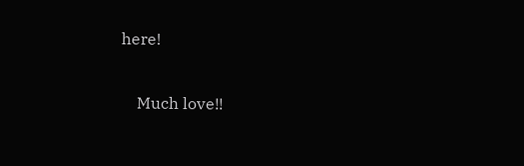here!

    Much love!!